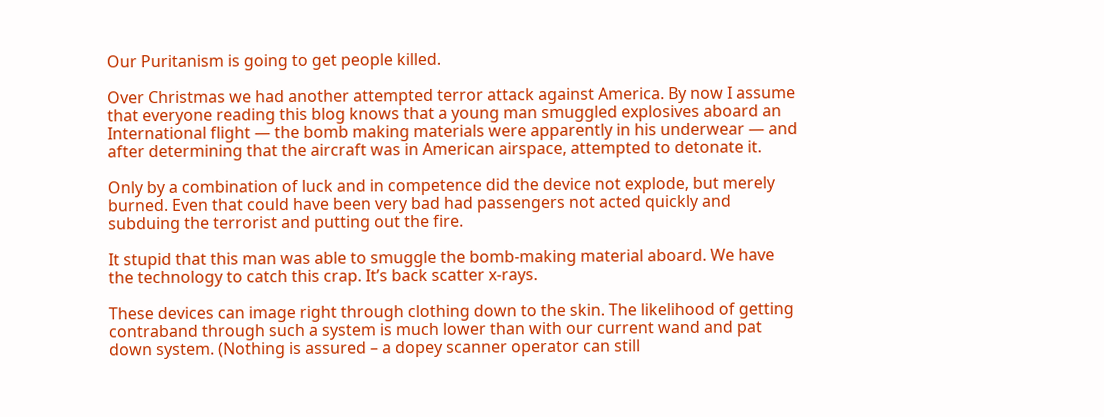Our Puritanism is going to get people killed.

Over Christmas we had another attempted terror attack against America. By now I assume  that everyone reading this blog knows that a young man smuggled explosives aboard an International flight — the bomb making materials were apparently in his underwear — and after determining that the aircraft was in American airspace, attempted to detonate it.

Only by a combination of luck and in competence did the device not explode, but merely burned. Even that could have been very bad had passengers not acted quickly and subduing the terrorist and putting out the fire.

It stupid that this man was able to smuggle the bomb-making material aboard. We have the technology to catch this crap. It’s back scatter x-rays.

These devices can image right through clothing down to the skin. The likelihood of getting contraband through such a system is much lower than with our current wand and pat down system. (Nothing is assured – a dopey scanner operator can still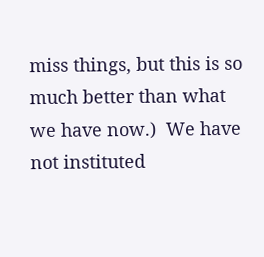miss things, but this is so much better than what we have now.)  We have not instituted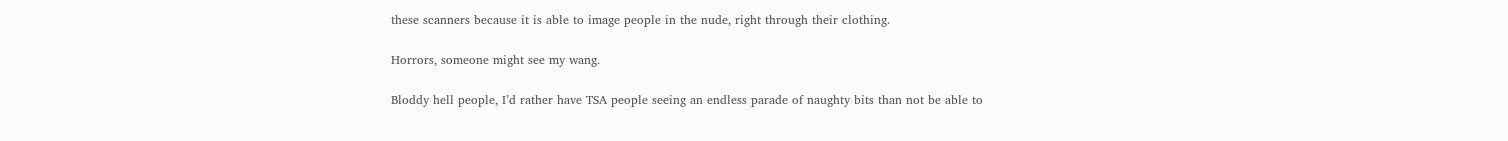these scanners because it is able to image people in the nude, right through their clothing.

Horrors, someone might see my wang.

Bloddy hell people, I’d rather have TSA people seeing an endless parade of naughty bits than not be able to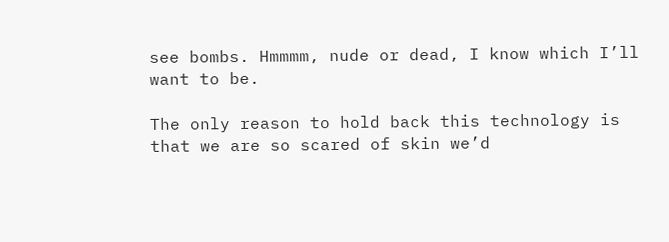see bombs. Hmmmm, nude or dead, I know which I’ll want to be.

The only reason to hold back this technology is that we are so scared of skin we’d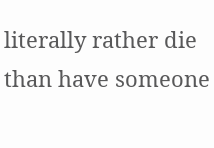literally rather die than have someone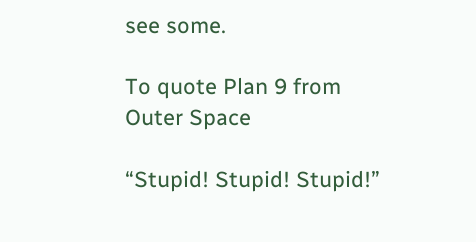see some.

To quote Plan 9 from Outer Space

“Stupid! Stupid! Stupid!”